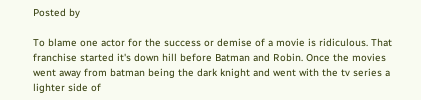Posted by

To blame one actor for the success or demise of a movie is ridiculous. That franchise started it's down hill before Batman and Robin. Once the movies went away from batman being the dark knight and went with the tv series a lighter side of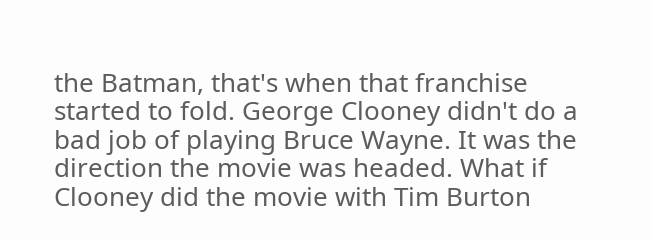the Batman, that's when that franchise started to fold. George Clooney didn't do a bad job of playing Bruce Wayne. It was the direction the movie was headed. What if Clooney did the movie with Tim Burton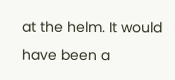at the helm. It would have been a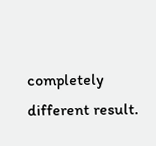completely different result.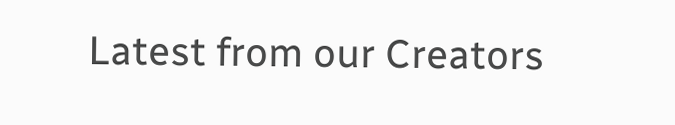Latest from our Creators